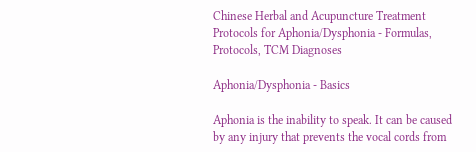Chinese Herbal and Acupuncture Treatment Protocols for Aphonia/Dysphonia - Formulas, Protocols, TCM Diagnoses

Aphonia/Dysphonia - Basics

Aphonia is the inability to speak. It can be caused by any injury that prevents the vocal cords from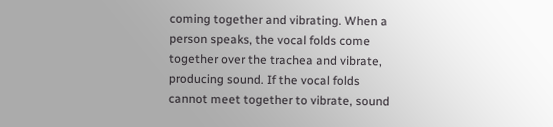coming together and vibrating. When a person speaks, the vocal folds come together over the trachea and vibrate, producing sound. If the vocal folds cannot meet together to vibrate, sound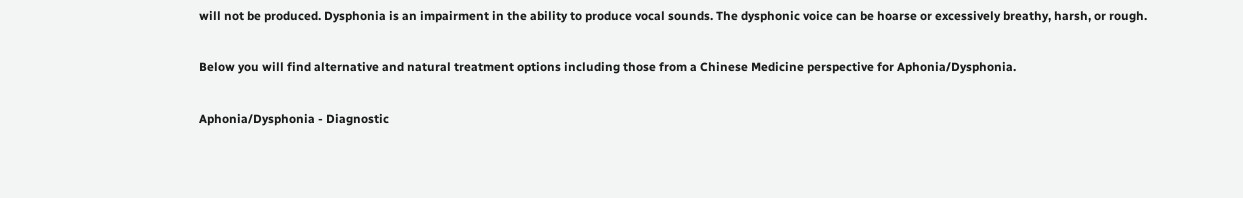will not be produced. Dysphonia is an impairment in the ability to produce vocal sounds. The dysphonic voice can be hoarse or excessively breathy, harsh, or rough.

Below you will find alternative and natural treatment options including those from a Chinese Medicine perspective for Aphonia/Dysphonia.

Aphonia/Dysphonia - Diagnostic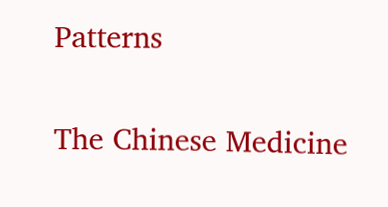Patterns

The Chinese Medicine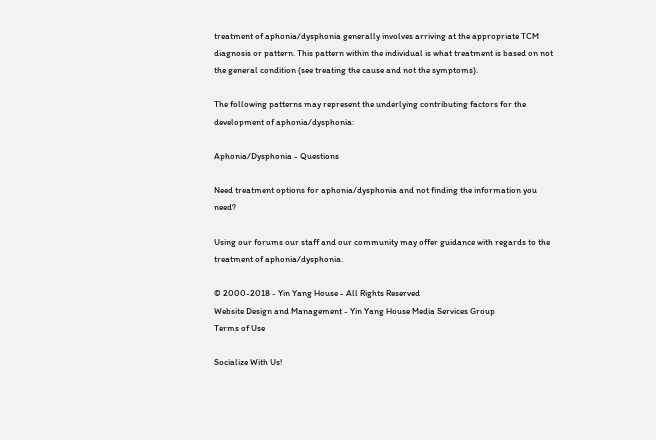treatment of aphonia/dysphonia generally involves arriving at the appropriate TCM diagnosis or pattern. This pattern within the individual is what treatment is based on not the general condition (see treating the cause and not the symptoms).

The following patterns may represent the underlying contributing factors for the development of aphonia/dysphonia:

Aphonia/Dysphonia - Questions

Need treatment options for aphonia/dysphonia and not finding the information you need?

Using our forums our staff and our community may offer guidance with regards to the treatment of aphonia/dysphonia.

© 2000-2018 - Yin Yang House - All Rights Reserved
Website Design and Management - Yin Yang House Media Services Group
Terms of Use

Socialize With Us!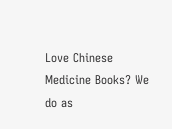Love Chinese Medicine Books? We do as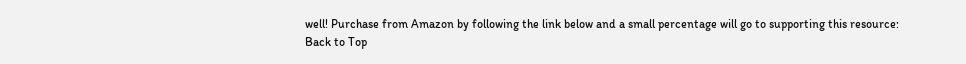well! Purchase from Amazon by following the link below and a small percentage will go to supporting this resource:
Back to Top